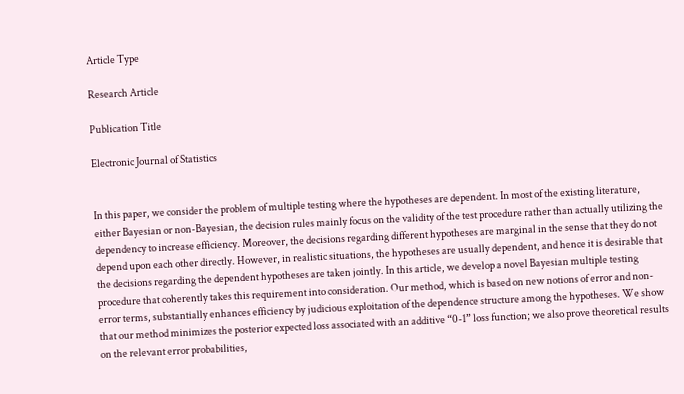Article Type

Research Article

Publication Title

Electronic Journal of Statistics


In this paper, we consider the problem of multiple testing where the hypotheses are dependent. In most of the existing literature, either Bayesian or non-Bayesian, the decision rules mainly focus on the validity of the test procedure rather than actually utilizing the dependency to increase efficiency. Moreover, the decisions regarding different hypotheses are marginal in the sense that they do not depend upon each other directly. However, in realistic situations, the hypotheses are usually dependent, and hence it is desirable that the decisions regarding the dependent hypotheses are taken jointly. In this article, we develop a novel Bayesian multiple testing procedure that coherently takes this requirement into consideration. Our method, which is based on new notions of error and non-error terms, substantially enhances efficiency by judicious exploitation of the dependence structure among the hypotheses. We show that our method minimizes the posterior expected loss associated with an additive “0-1” loss function; we also prove theoretical results on the relevant error probabilities,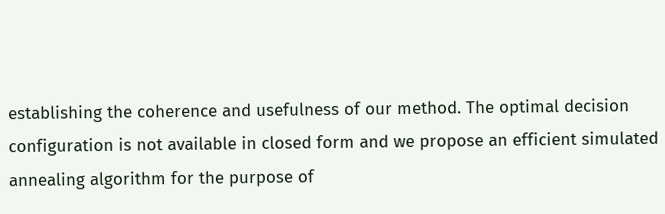establishing the coherence and usefulness of our method. The optimal decision configuration is not available in closed form and we propose an efficient simulated annealing algorithm for the purpose of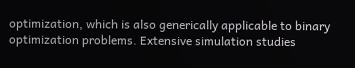optimization, which is also generically applicable to binary optimization problems. Extensive simulation studies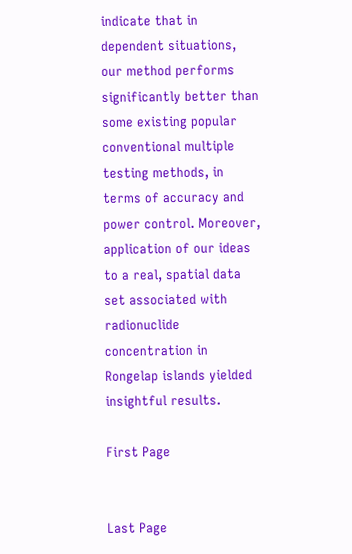indicate that in dependent situations, our method performs significantly better than some existing popular conventional multiple testing methods, in terms of accuracy and power control. Moreover, application of our ideas to a real, spatial data set associated with radionuclide concentration in Rongelap islands yielded insightful results.

First Page


Last Page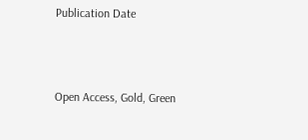Publication Date



Open Access, Gold, Green